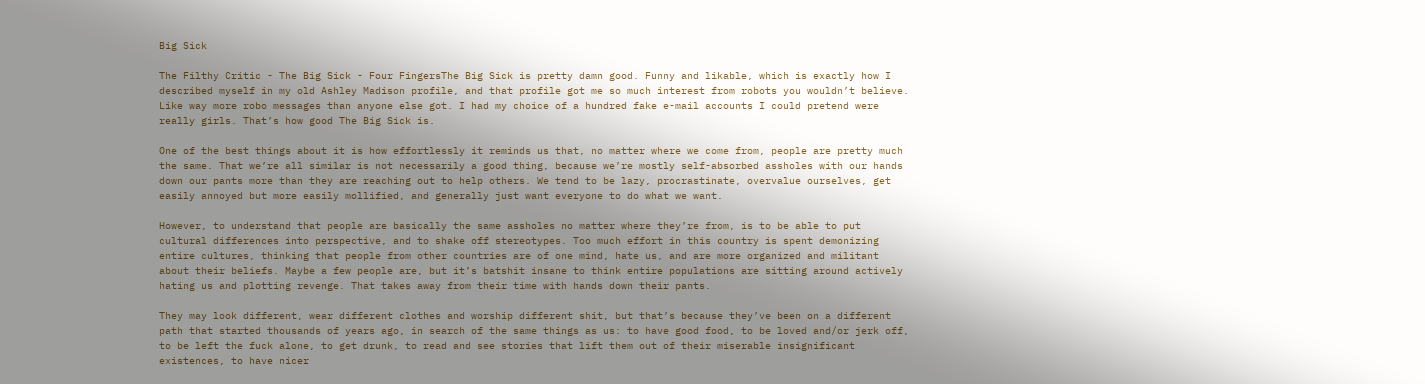Big Sick

The Filthy Critic - The Big Sick - Four FingersThe Big Sick is pretty damn good. Funny and likable, which is exactly how I described myself in my old Ashley Madison profile, and that profile got me so much interest from robots you wouldn’t believe. Like way more robo messages than anyone else got. I had my choice of a hundred fake e-mail accounts I could pretend were really girls. That’s how good The Big Sick is.

One of the best things about it is how effortlessly it reminds us that, no matter where we come from, people are pretty much the same. That we’re all similar is not necessarily a good thing, because we’re mostly self-absorbed assholes with our hands down our pants more than they are reaching out to help others. We tend to be lazy, procrastinate, overvalue ourselves, get easily annoyed but more easily mollified, and generally just want everyone to do what we want.

However, to understand that people are basically the same assholes no matter where they’re from, is to be able to put cultural differences into perspective, and to shake off stereotypes. Too much effort in this country is spent demonizing entire cultures, thinking that people from other countries are of one mind, hate us, and are more organized and militant about their beliefs. Maybe a few people are, but it’s batshit insane to think entire populations are sitting around actively hating us and plotting revenge. That takes away from their time with hands down their pants.

They may look different, wear different clothes and worship different shit, but that’s because they’ve been on a different path that started thousands of years ago, in search of the same things as us: to have good food, to be loved and/or jerk off, to be left the fuck alone, to get drunk, to read and see stories that lift them out of their miserable insignificant existences, to have nicer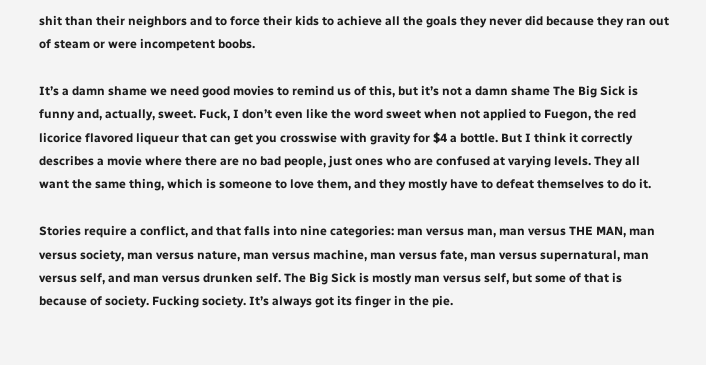shit than their neighbors and to force their kids to achieve all the goals they never did because they ran out of steam or were incompetent boobs.

It’s a damn shame we need good movies to remind us of this, but it’s not a damn shame The Big Sick is funny and, actually, sweet. Fuck, I don’t even like the word sweet when not applied to Fuegon, the red licorice flavored liqueur that can get you crosswise with gravity for $4 a bottle. But I think it correctly describes a movie where there are no bad people, just ones who are confused at varying levels. They all want the same thing, which is someone to love them, and they mostly have to defeat themselves to do it.

Stories require a conflict, and that falls into nine categories: man versus man, man versus THE MAN, man versus society, man versus nature, man versus machine, man versus fate, man versus supernatural, man versus self, and man versus drunken self. The Big Sick is mostly man versus self, but some of that is because of society. Fucking society. It’s always got its finger in the pie.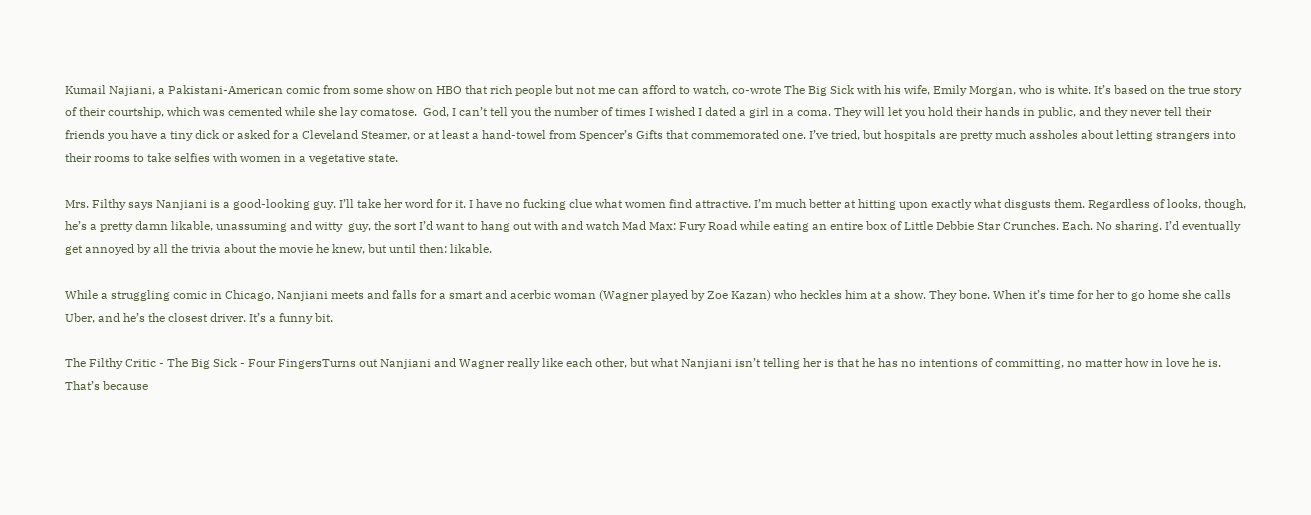Kumail Najiani, a Pakistani-American comic from some show on HBO that rich people but not me can afford to watch, co-wrote The Big Sick with his wife, Emily Morgan, who is white. It’s based on the true story of their courtship, which was cemented while she lay comatose.  God, I can’t tell you the number of times I wished I dated a girl in a coma. They will let you hold their hands in public, and they never tell their friends you have a tiny dick or asked for a Cleveland Steamer, or at least a hand-towel from Spencer’s Gifts that commemorated one. I’ve tried, but hospitals are pretty much assholes about letting strangers into their rooms to take selfies with women in a vegetative state.

Mrs. Filthy says Nanjiani is a good-looking guy. I’ll take her word for it. I have no fucking clue what women find attractive. I’m much better at hitting upon exactly what disgusts them. Regardless of looks, though, he’s a pretty damn likable, unassuming and witty  guy, the sort I’d want to hang out with and watch Mad Max: Fury Road while eating an entire box of Little Debbie Star Crunches. Each. No sharing. I’d eventually get annoyed by all the trivia about the movie he knew, but until then: likable.

While a struggling comic in Chicago, Nanjiani meets and falls for a smart and acerbic woman (Wagner played by Zoe Kazan) who heckles him at a show. They bone. When it’s time for her to go home she calls Uber, and he’s the closest driver. It’s a funny bit.

The Filthy Critic - The Big Sick - Four FingersTurns out Nanjiani and Wagner really like each other, but what Nanjiani isn’t telling her is that he has no intentions of committing, no matter how in love he is. That’s because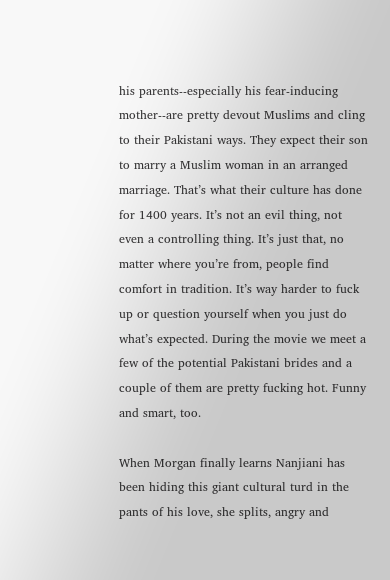his parents--especially his fear-inducing mother--are pretty devout Muslims and cling to their Pakistani ways. They expect their son to marry a Muslim woman in an arranged marriage. That’s what their culture has done for 1400 years. It’s not an evil thing, not even a controlling thing. It’s just that, no matter where you’re from, people find comfort in tradition. It’s way harder to fuck up or question yourself when you just do what’s expected. During the movie we meet a few of the potential Pakistani brides and a couple of them are pretty fucking hot. Funny and smart, too.

When Morgan finally learns Nanjiani has been hiding this giant cultural turd in the pants of his love, she splits, angry and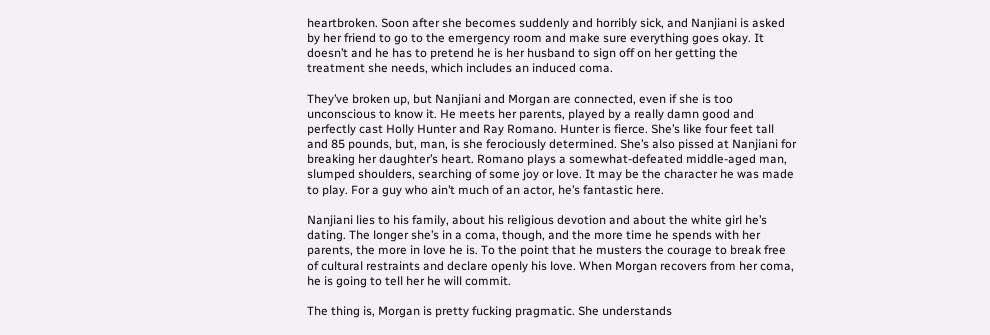heartbroken. Soon after she becomes suddenly and horribly sick, and Nanjiani is asked by her friend to go to the emergency room and make sure everything goes okay. It doesn’t and he has to pretend he is her husband to sign off on her getting the treatment she needs, which includes an induced coma.

They’ve broken up, but Nanjiani and Morgan are connected, even if she is too unconscious to know it. He meets her parents, played by a really damn good and perfectly cast Holly Hunter and Ray Romano. Hunter is fierce. She’s like four feet tall and 85 pounds, but, man, is she ferociously determined. She’s also pissed at Nanjiani for breaking her daughter’s heart. Romano plays a somewhat-defeated middle-aged man, slumped shoulders, searching of some joy or love. It may be the character he was made to play. For a guy who ain’t much of an actor, he’s fantastic here.

Nanjiani lies to his family, about his religious devotion and about the white girl he’s dating. The longer she’s in a coma, though, and the more time he spends with her parents, the more in love he is. To the point that he musters the courage to break free of cultural restraints and declare openly his love. When Morgan recovers from her coma, he is going to tell her he will commit.

The thing is, Morgan is pretty fucking pragmatic. She understands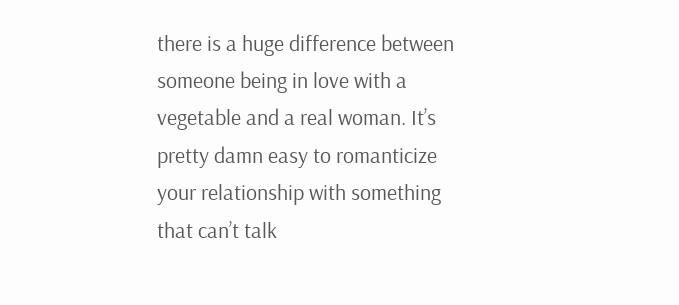there is a huge difference between someone being in love with a vegetable and a real woman. It’s pretty damn easy to romanticize your relationship with something that can’t talk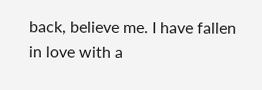back, believe me. I have fallen in love with a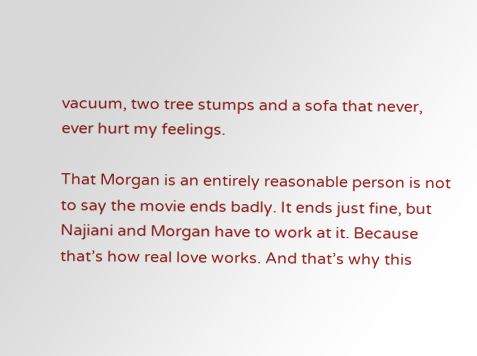vacuum, two tree stumps and a sofa that never, ever hurt my feelings.

That Morgan is an entirely reasonable person is not to say the movie ends badly. It ends just fine, but Najiani and Morgan have to work at it. Because that’s how real love works. And that’s why this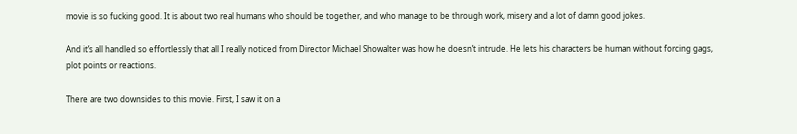movie is so fucking good. It is about two real humans who should be together, and who manage to be through work, misery and a lot of damn good jokes.

And it’s all handled so effortlessly that all I really noticed from Director Michael Showalter was how he doesn’t intrude. He lets his characters be human without forcing gags, plot points or reactions.

There are two downsides to this movie. First, I saw it on a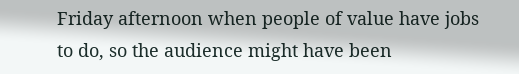Friday afternoon when people of value have jobs to do, so the audience might have been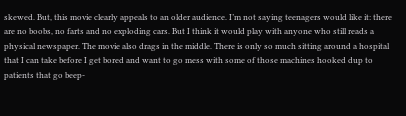skewed. But, this movie clearly appeals to an older audience. I’m not saying teenagers would like it: there are no boobs, no farts and no exploding cars. But I think it would play with anyone who still reads a physical newspaper. The movie also drags in the middle. There is only so much sitting around a hospital that I can take before I get bored and want to go mess with some of those machines hooked dup to patients that go beep-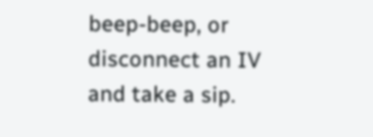beep-beep, or disconnect an IV and take a sip.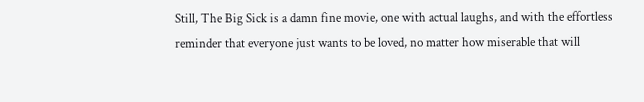Still, The Big Sick is a damn fine movie, one with actual laughs, and with the effortless reminder that everyone just wants to be loved, no matter how miserable that will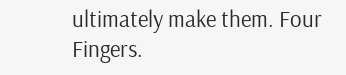ultimately make them. Four Fingers.